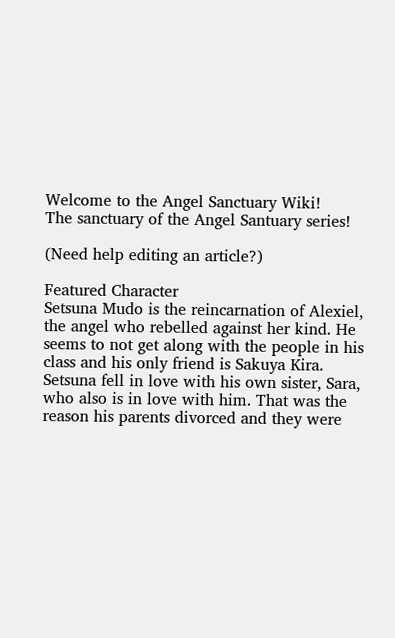Welcome to the Angel Sanctuary Wiki!
The sanctuary of the Angel Santuary series!

(Need help editing an article?)

Featured Character
Setsuna Mudo is the reincarnation of Alexiel, the angel who rebelled against her kind. He seems to not get along with the people in his class and his only friend is Sakuya Kira. Setsuna fell in love with his own sister, Sara, who also is in love with him. That was the reason his parents divorced and they were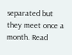separated but they meet once a month. Read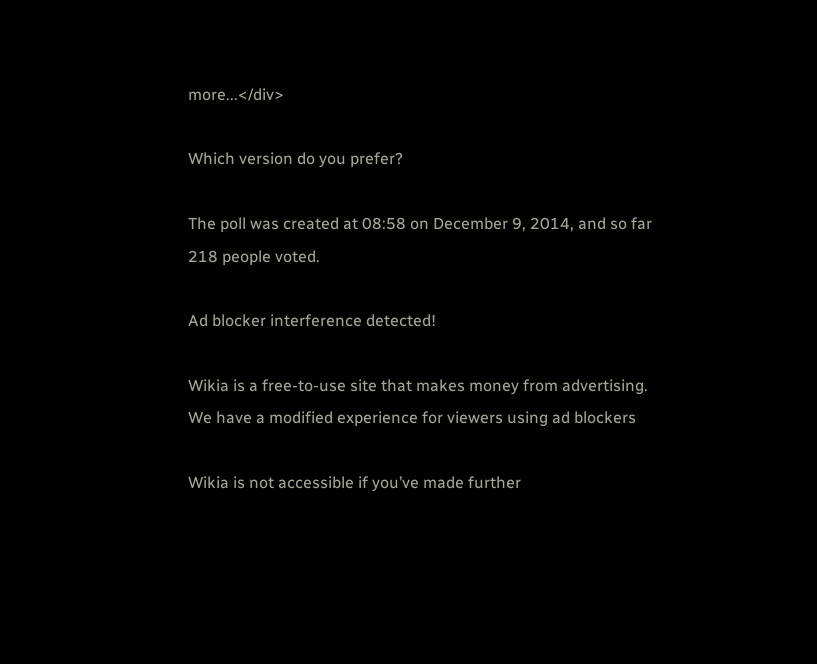more...</div>

Which version do you prefer?

The poll was created at 08:58 on December 9, 2014, and so far 218 people voted.

Ad blocker interference detected!

Wikia is a free-to-use site that makes money from advertising. We have a modified experience for viewers using ad blockers

Wikia is not accessible if you’ve made further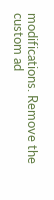modifications. Remove the custom ad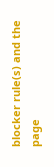blocker rule(s) and the page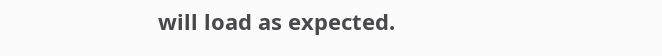will load as expected.